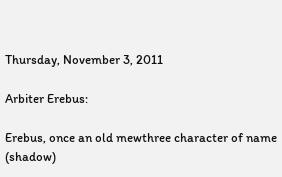Thursday, November 3, 2011

Arbiter Erebus:

Erebus, once an old mewthree character of name (shadow)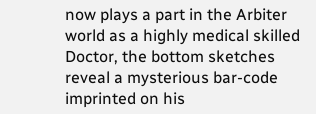now plays a part in the Arbiter world as a highly medical skilled Doctor, the bottom sketches reveal a mysterious bar-code imprinted on his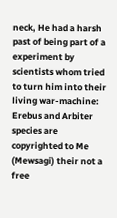neck, He had a harsh past of being part of a experiment by scientists whom tried to turn him into their living war-machine: Erebus and Arbiter species are copyrighted to Me (Mewsagi) their not a free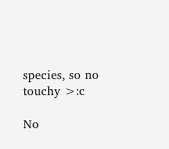species, so no touchy >:c

No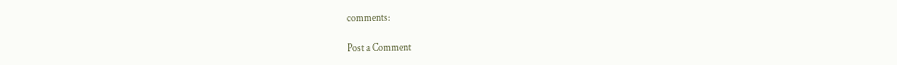comments:

Post a Comment